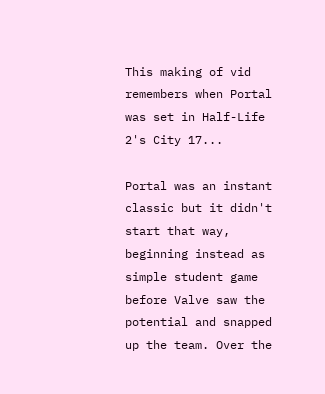This making of vid remembers when Portal was set in Half-Life 2's City 17...

Portal was an instant classic but it didn't start that way, beginning instead as simple student game before Valve saw the potential and snapped up the team. Over the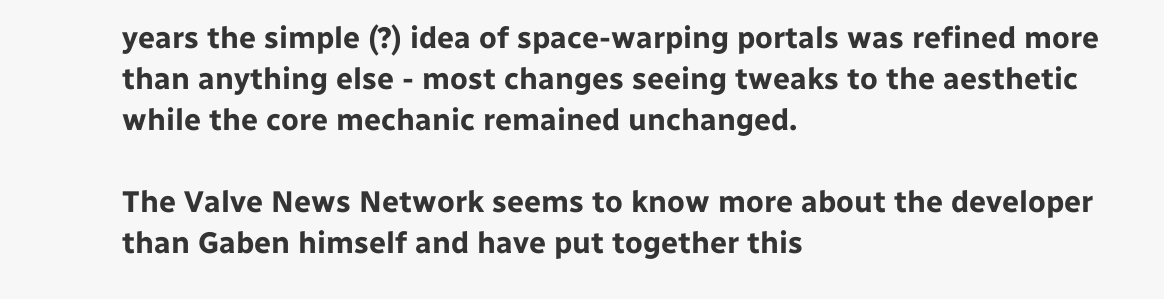years the simple (?) idea of space-warping portals was refined more than anything else - most changes seeing tweaks to the aesthetic while the core mechanic remained unchanged.

The Valve News Network seems to know more about the developer than Gaben himself and have put together this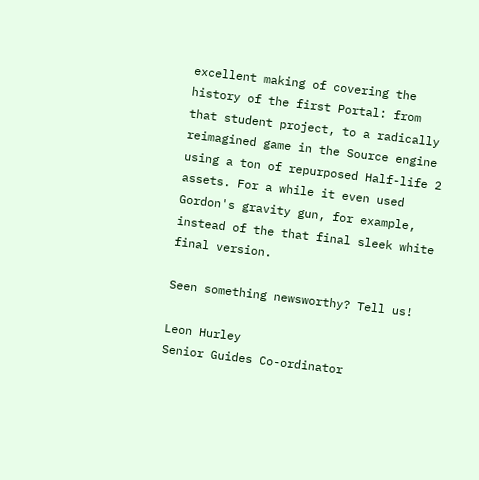excellent making of covering the history of the first Portal: from that student project, to a radically reimagined game in the Source engine using a ton of repurposed Half-life 2 assets. For a while it even used Gordon's gravity gun, for example, instead of the that final sleek white final version.

Seen something newsworthy? Tell us!

Leon Hurley
Senior Guides Co-ordinator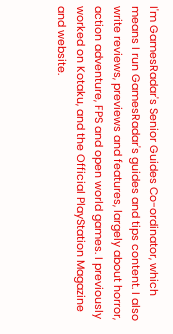I'm GamesRadar's Senior Guides Co-ordinator, which means I run GamesRadar's guides and tips content. I also write reviews, previews and features, largely about horror, action adventure, FPS and open world games. I previously worked on Kotaku, and the Official PlayStation Magazine and website.